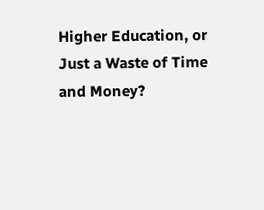Higher Education, or Just a Waste of Time and Money?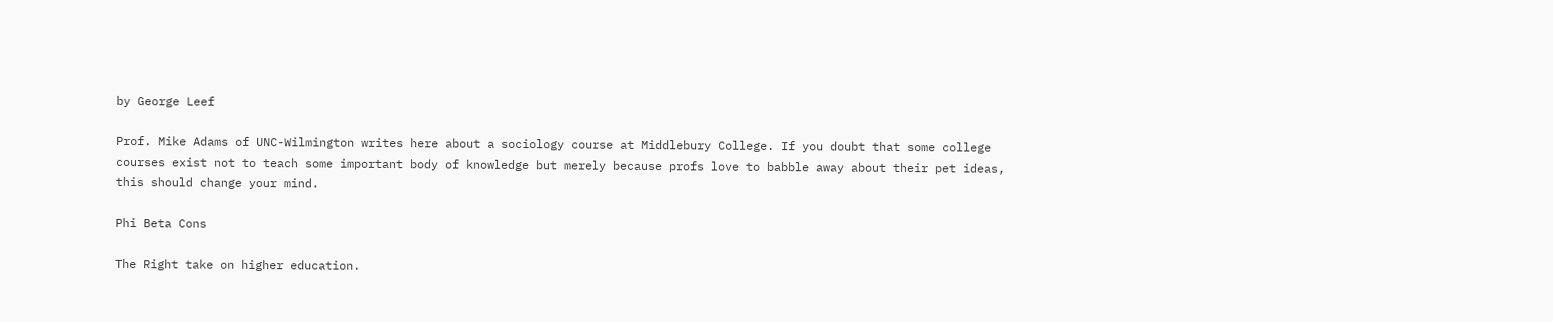by George Leef

Prof. Mike Adams of UNC-Wilmington writes here about a sociology course at Middlebury College. If you doubt that some college courses exist not to teach some important body of knowledge but merely because profs love to babble away about their pet ideas, this should change your mind.

Phi Beta Cons

The Right take on higher education.